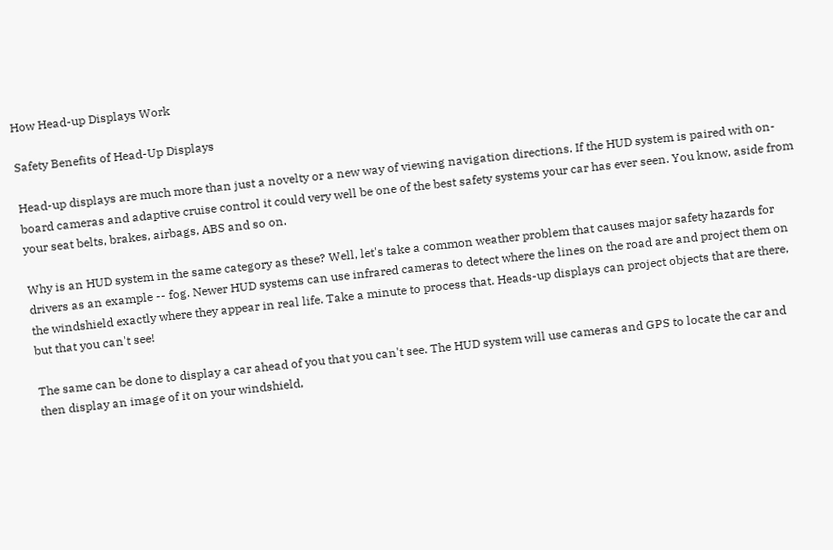How Head-up Displays Work

Safety Benefits of Head-Up Displays

Head-up displays are much more than just a novelty or a new way of viewing navigation directions. If the HUD system is paired with on-board cameras and adaptive cruise control it could very well be one of the best safety systems your car has ever seen. You know, aside from your seat belts, brakes, airbags, ABS and so on.

Why is an HUD system in the same category as these? Well, let's take a common weather problem that causes major safety hazards for drivers as an example -- fog. Newer HUD systems can use infrared cameras to detect where the lines on the road are and project them on the windshield exactly where they appear in real life. Take a minute to process that. Heads-up displays can project objects that are there, but that you can't see!

The same can be done to display a car ahead of you that you can't see. The HUD system will use cameras and GPS to locate the car and then display an image of it on your windshield,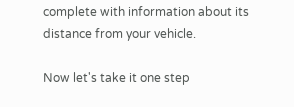complete with information about its distance from your vehicle.

Now let's take it one step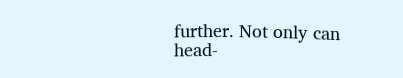further. Not only can head-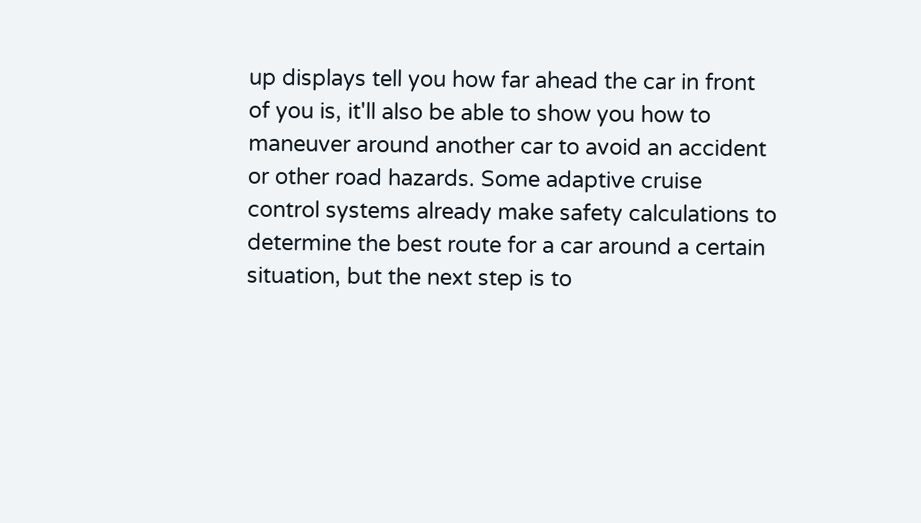up displays tell you how far ahead the car in front of you is, it'll also be able to show you how to maneuver around another car to avoid an accident or other road hazards. Some adaptive cruise control systems already make safety calculations to determine the best route for a car around a certain situation, but the next step is to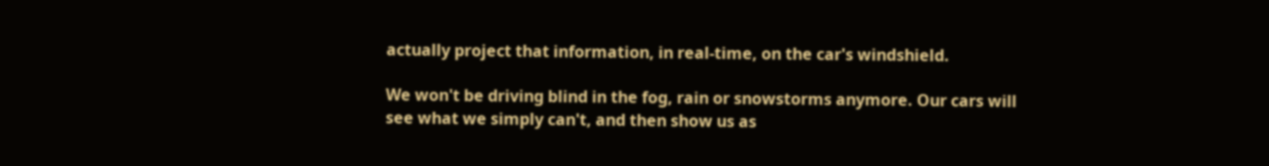actually project that information, in real-time, on the car's windshield.

We won't be driving blind in the fog, rain or snowstorms anymore. Our cars will see what we simply can't, and then show us as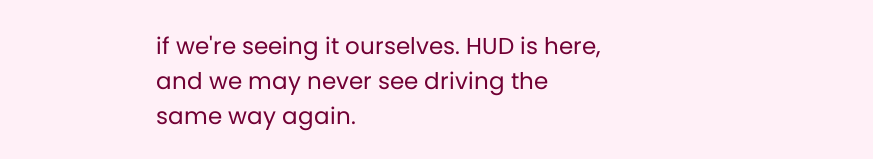if we're seeing it ourselves. HUD is here, and we may never see driving the same way again.